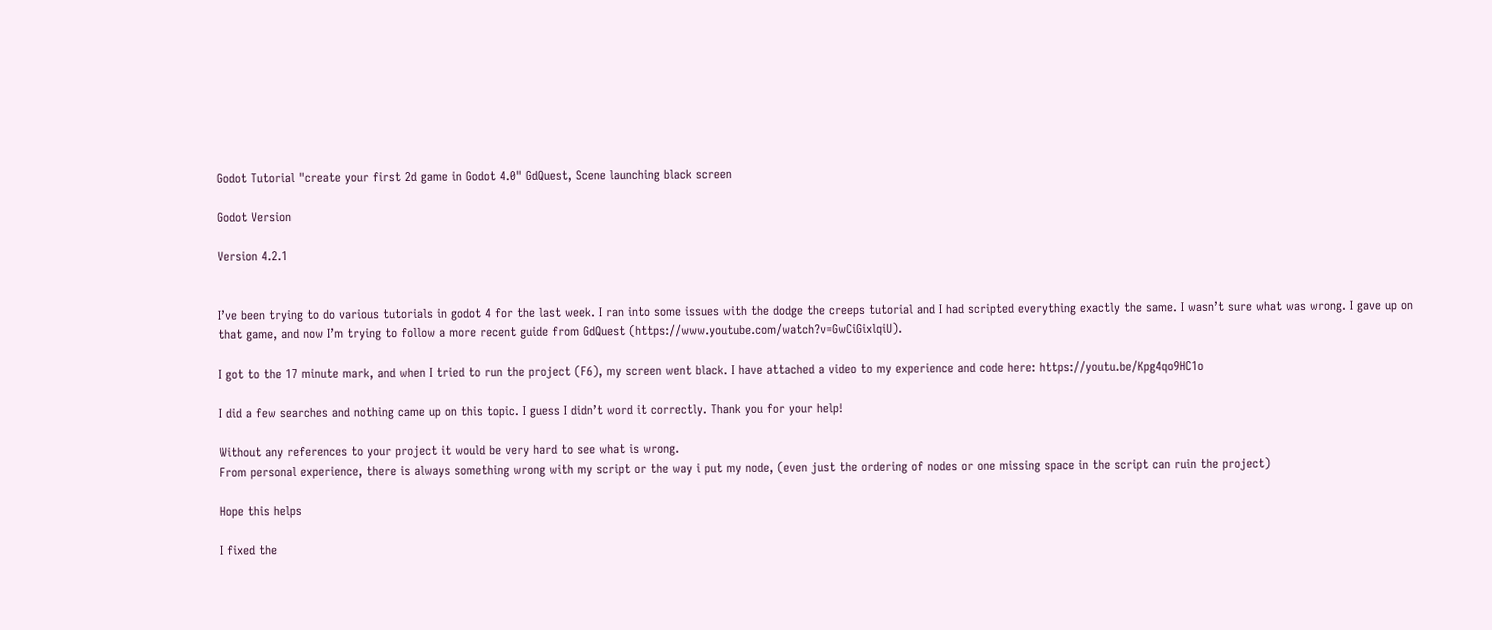Godot Tutorial "create your first 2d game in Godot 4.0" GdQuest, Scene launching black screen

Godot Version

Version 4.2.1


I’ve been trying to do various tutorials in godot 4 for the last week. I ran into some issues with the dodge the creeps tutorial and I had scripted everything exactly the same. I wasn’t sure what was wrong. I gave up on that game, and now I’m trying to follow a more recent guide from GdQuest (https://www.youtube.com/watch?v=GwCiGixlqiU).

I got to the 17 minute mark, and when I tried to run the project (F6), my screen went black. I have attached a video to my experience and code here: https://youtu.be/Kpg4qo9HC1o

I did a few searches and nothing came up on this topic. I guess I didn’t word it correctly. Thank you for your help!

Without any references to your project it would be very hard to see what is wrong.
From personal experience, there is always something wrong with my script or the way i put my node, (even just the ordering of nodes or one missing space in the script can ruin the project)

Hope this helps

I fixed the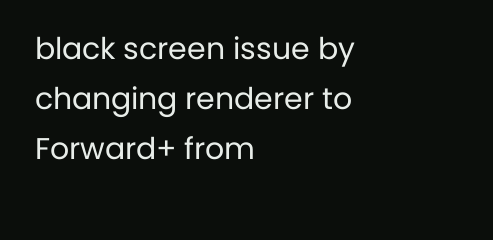black screen issue by changing renderer to Forward+ from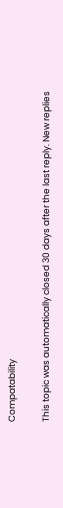Compatability

This topic was automatically closed 30 days after the last reply. New replies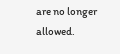are no longer allowed.